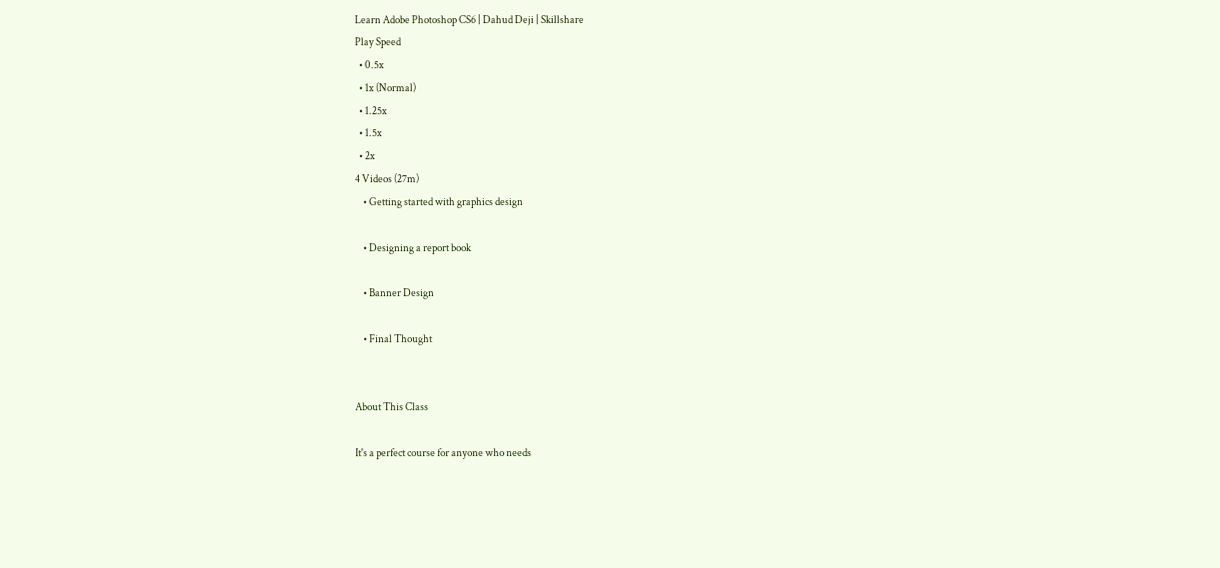Learn Adobe Photoshop CS6 | Dahud Deji | Skillshare
Play Speed
  • 0.5x
  • 1x (Normal)
  • 1.25x
  • 1.5x
  • 2x
4 Videos (27m)
    • Getting started with graphics design

    • Designing a report book

    • Banner Design

    • Final Thought


About This Class

It's a perfect course for anyone who needs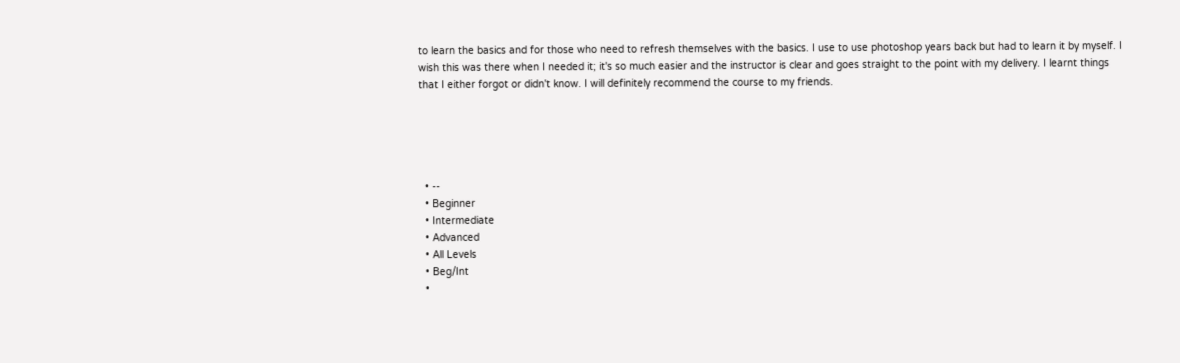to learn the basics and for those who need to refresh themselves with the basics. I use to use photoshop years back but had to learn it by myself. I wish this was there when I needed it; it's so much easier and the instructor is clear and goes straight to the point with my delivery. I learnt things that I either forgot or didn't know. I will definitely recommend the course to my friends.





  • --
  • Beginner
  • Intermediate
  • Advanced
  • All Levels
  • Beg/Int
  •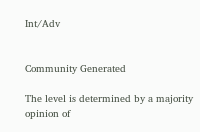Int/Adv


Community Generated

The level is determined by a majority opinion of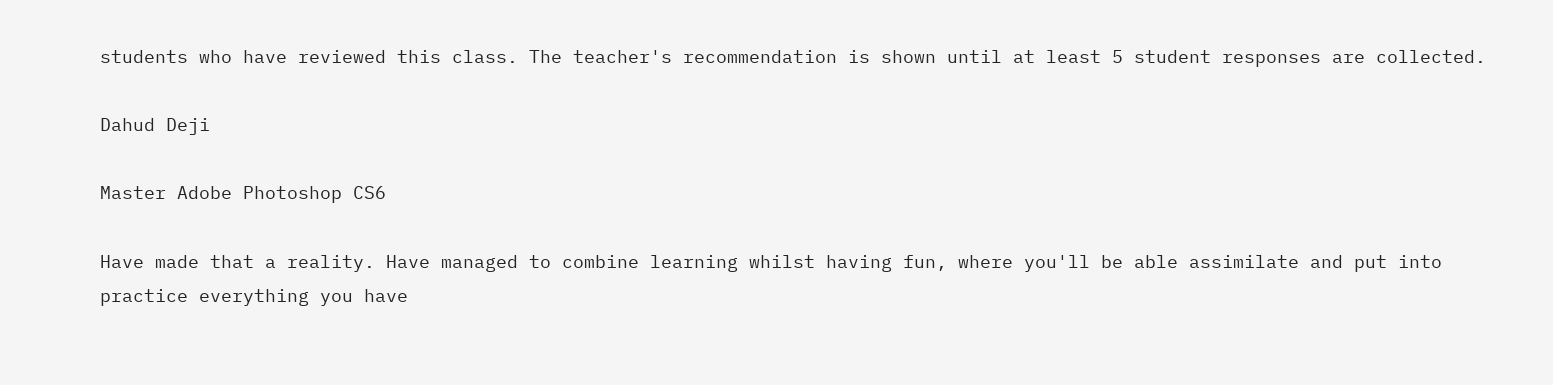students who have reviewed this class. The teacher's recommendation is shown until at least 5 student responses are collected.

Dahud Deji

Master Adobe Photoshop CS6

Have made that a reality. Have managed to combine learning whilst having fun, where you'll be able assimilate and put into practice everything you have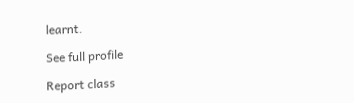learnt.

See full profile

Report class